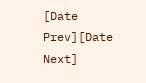[Date Prev][Date Next]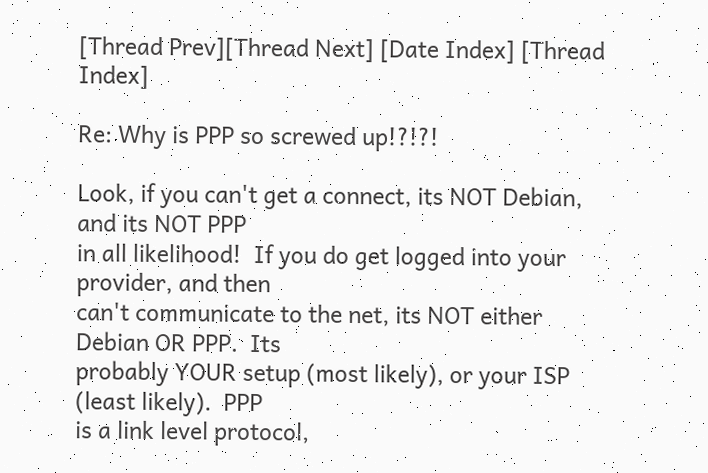[Thread Prev][Thread Next] [Date Index] [Thread Index]

Re: Why is PPP so screwed up!?!?!

Look, if you can't get a connect, its NOT Debian, and its NOT PPP
in all likelihood!  If you do get logged into your provider, and then
can't communicate to the net, its NOT either Debian OR PPP.  Its
probably YOUR setup (most likely), or your ISP (least likely).  PPP
is a link level protocol,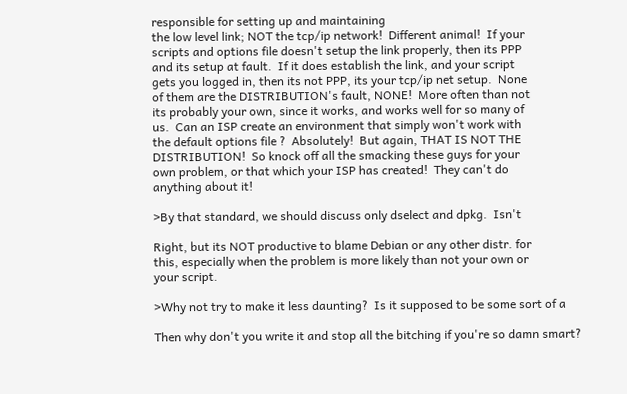responsible for setting up and maintaining
the low level link; NOT the tcp/ip network!  Different animal!  If your
scripts and options file doesn't setup the link properly, then its PPP
and its setup at fault.  If it does establish the link, and your script
gets you logged in, then its not PPP, its your tcp/ip net setup.  None
of them are the DISTRIBUTION's fault, NONE!  More often than not
its probably your own, since it works, and works well for so many of
us.  Can an ISP create an environment that simply won't work with
the default options file ?  Absolutely!  But again, THAT IS NOT THE
DISTRIBUTION!  So knock off all the smacking these guys for your
own problem, or that which your ISP has created!  They can't do
anything about it!

>By that standard, we should discuss only dselect and dpkg.  Isn't

Right, but its NOT productive to blame Debian or any other distr. for
this, especially when the problem is more likely than not your own or
your script.

>Why not try to make it less daunting?  Is it supposed to be some sort of a

Then why don't you write it and stop all the bitching if you're so damn smart?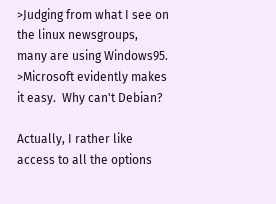>Judging from what I see on the linux newsgroups, many are using Windows95.
>Microsoft evidently makes it easy.  Why can't Debian?

Actually, I rather like access to all the options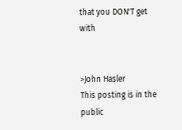that you DON'T get with


>John Hasler                This posting is in the public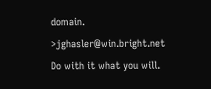domain.
>jghasler@win.bright.net    Do with it what you will.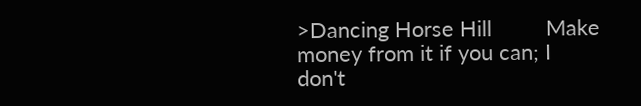>Dancing Horse Hill         Make money from it if you can; I don't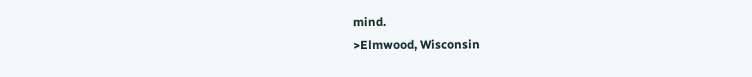mind.
>Elmwood, Wisconsin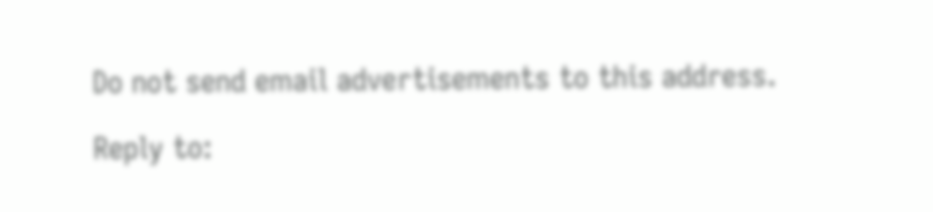Do not send email advertisements to this address.

Reply to: